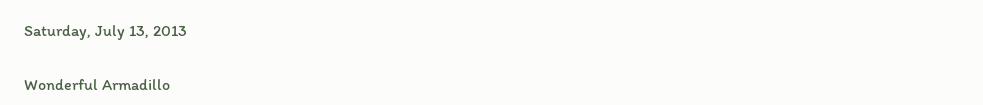Saturday, July 13, 2013

Wonderful Armadillo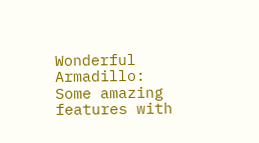Wonderful Armadillo:
Some amazing features with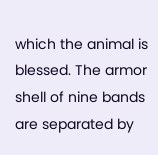which the animal is blessed. The armor shell of nine bands are separated by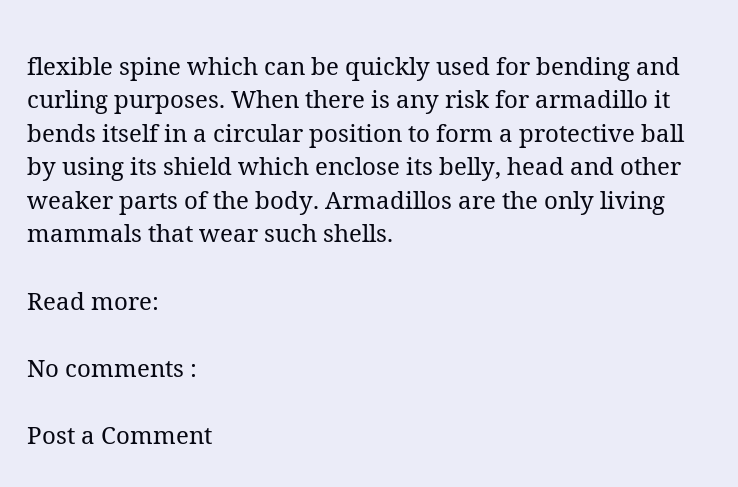flexible spine which can be quickly used for bending and curling purposes. When there is any risk for armadillo it bends itself in a circular position to form a protective ball by using its shield which enclose its belly, head and other weaker parts of the body. Armadillos are the only living mammals that wear such shells.

Read more:

No comments :

Post a Comment